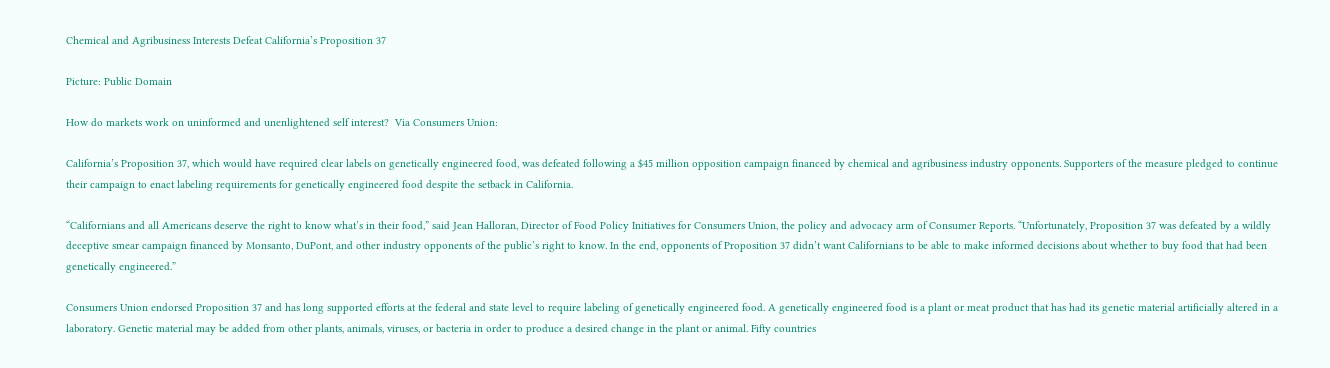Chemical and Agribusiness Interests Defeat California’s Proposition 37

Picture: Public Domain

How do markets work on uninformed and unenlightened self interest?  Via Consumers Union:

California’s Proposition 37, which would have required clear labels on genetically engineered food, was defeated following a $45 million opposition campaign financed by chemical and agribusiness industry opponents. Supporters of the measure pledged to continue their campaign to enact labeling requirements for genetically engineered food despite the setback in California.

“Californians and all Americans deserve the right to know what’s in their food,” said Jean Halloran, Director of Food Policy Initiatives for Consumers Union, the policy and advocacy arm of Consumer Reports. “Unfortunately, Proposition 37 was defeated by a wildly deceptive smear campaign financed by Monsanto, DuPont, and other industry opponents of the public’s right to know. In the end, opponents of Proposition 37 didn’t want Californians to be able to make informed decisions about whether to buy food that had been genetically engineered.”

Consumers Union endorsed Proposition 37 and has long supported efforts at the federal and state level to require labeling of genetically engineered food. A genetically engineered food is a plant or meat product that has had its genetic material artificially altered in a laboratory. Genetic material may be added from other plants, animals, viruses, or bacteria in order to produce a desired change in the plant or animal. Fifty countries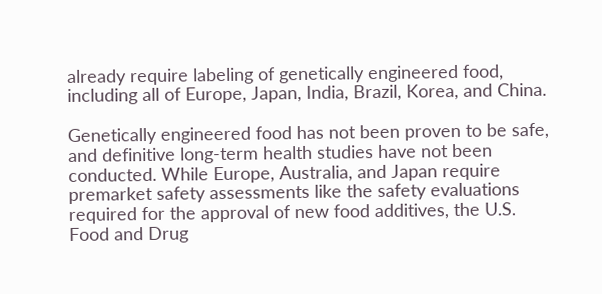already require labeling of genetically engineered food, including all of Europe, Japan, India, Brazil, Korea, and China.

Genetically engineered food has not been proven to be safe, and definitive long-term health studies have not been conducted. While Europe, Australia, and Japan require premarket safety assessments like the safety evaluations required for the approval of new food additives, the U.S. Food and Drug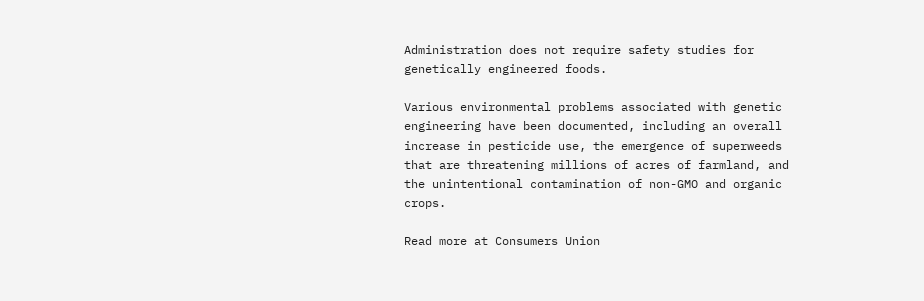Administration does not require safety studies for genetically engineered foods.

Various environmental problems associated with genetic engineering have been documented, including an overall increase in pesticide use, the emergence of superweeds that are threatening millions of acres of farmland, and the unintentional contamination of non-GMO and organic crops.

Read more at Consumers Union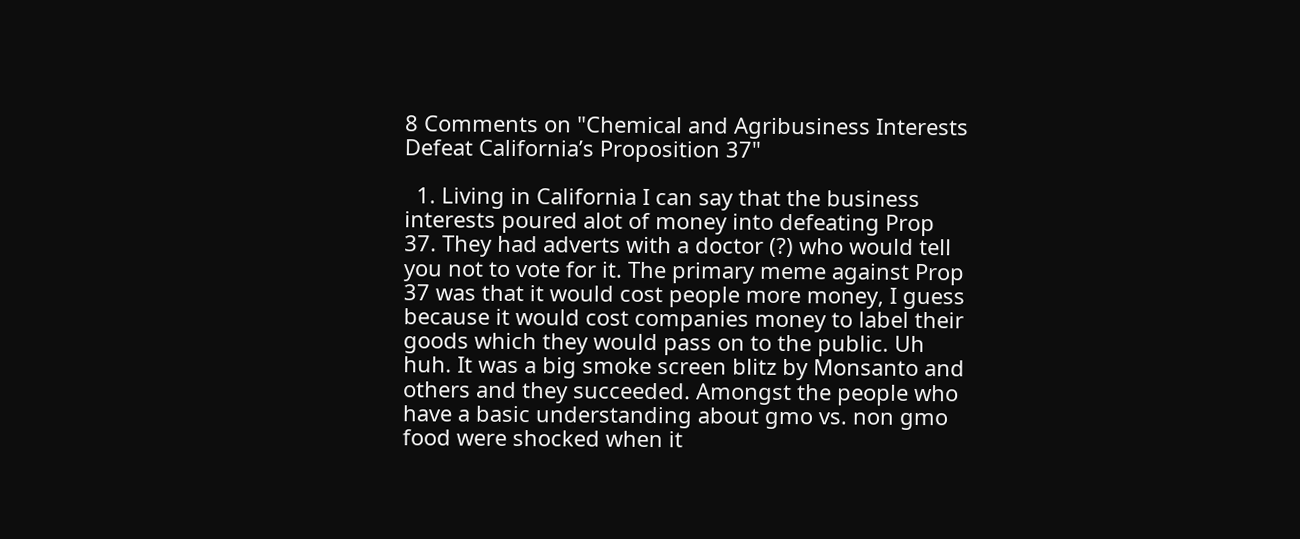8 Comments on "Chemical and Agribusiness Interests Defeat California’s Proposition 37"

  1. Living in California I can say that the business interests poured alot of money into defeating Prop 37. They had adverts with a doctor (?) who would tell you not to vote for it. The primary meme against Prop 37 was that it would cost people more money, I guess because it would cost companies money to label their goods which they would pass on to the public. Uh huh. It was a big smoke screen blitz by Monsanto and others and they succeeded. Amongst the people who have a basic understanding about gmo vs. non gmo food were shocked when it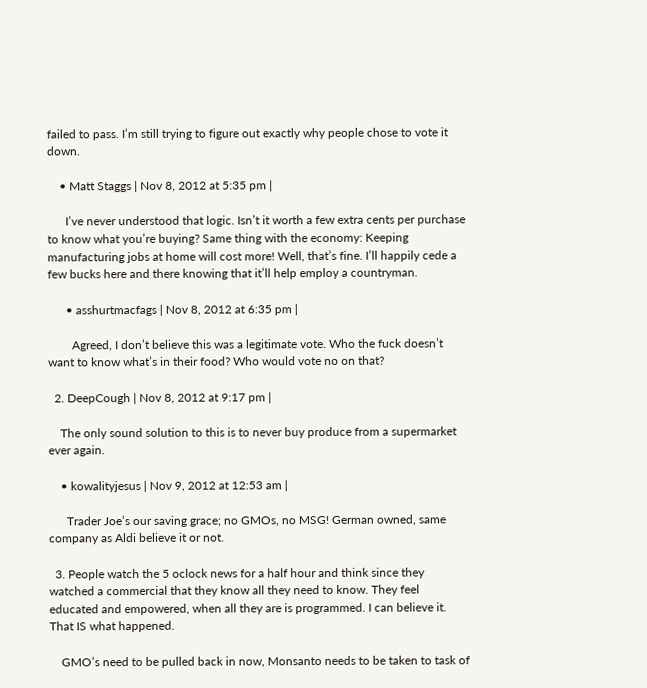failed to pass. I’m still trying to figure out exactly why people chose to vote it down.

    • Matt Staggs | Nov 8, 2012 at 5:35 pm |

      I’ve never understood that logic. Isn’t it worth a few extra cents per purchase to know what you’re buying? Same thing with the economy: Keeping manufacturing jobs at home will cost more! Well, that’s fine. I’ll happily cede a few bucks here and there knowing that it’ll help employ a countryman.

      • asshurtmacfags | Nov 8, 2012 at 6:35 pm |

        Agreed, I don’t believe this was a legitimate vote. Who the fuck doesn’t want to know what’s in their food? Who would vote no on that?

  2. DeepCough | Nov 8, 2012 at 9:17 pm |

    The only sound solution to this is to never buy produce from a supermarket ever again.

    • kowalityjesus | Nov 9, 2012 at 12:53 am |

      Trader Joe’s our saving grace; no GMOs, no MSG! German owned, same company as Aldi believe it or not.

  3. People watch the 5 oclock news for a half hour and think since they watched a commercial that they know all they need to know. They feel educated and empowered, when all they are is programmed. I can believe it. That IS what happened.

    GMO’s need to be pulled back in now, Monsanto needs to be taken to task of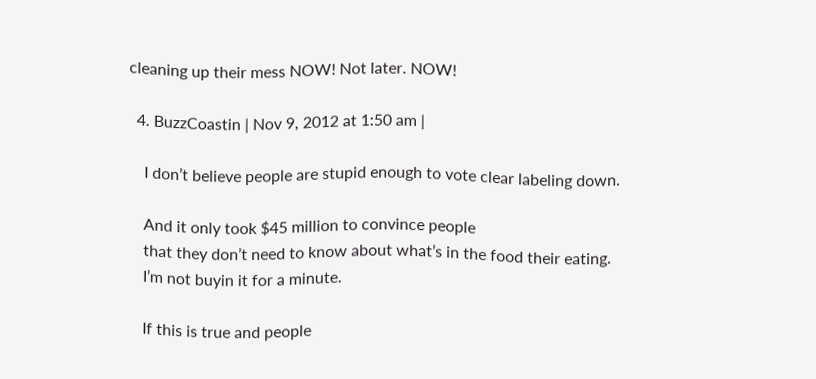cleaning up their mess NOW! Not later. NOW!

  4. BuzzCoastin | Nov 9, 2012 at 1:50 am |

    I don’t believe people are stupid enough to vote clear labeling down.

    And it only took $45 million to convince people
    that they don’t need to know about what’s in the food their eating.
    I’m not buyin it for a minute.

    If this is true and people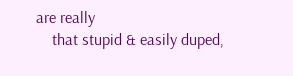are really
    that stupid & easily duped,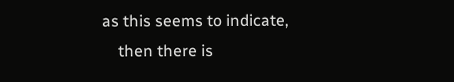as this seems to indicate,
    then there is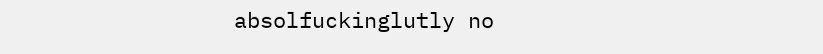absolfuckinglutly no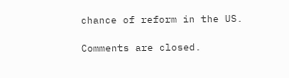chance of reform in the US.

Comments are closed.